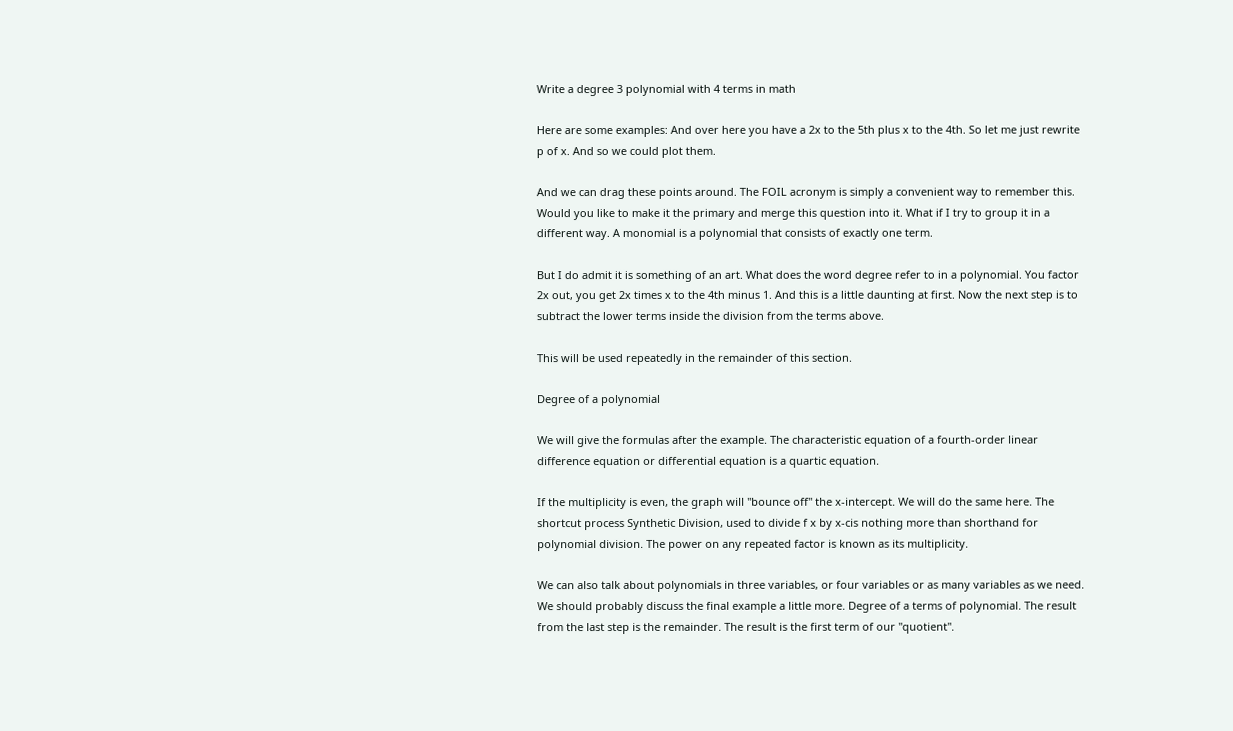Write a degree 3 polynomial with 4 terms in math

Here are some examples: And over here you have a 2x to the 5th plus x to the 4th. So let me just rewrite p of x. And so we could plot them.

And we can drag these points around. The FOIL acronym is simply a convenient way to remember this. Would you like to make it the primary and merge this question into it. What if I try to group it in a different way. A monomial is a polynomial that consists of exactly one term.

But I do admit it is something of an art. What does the word degree refer to in a polynomial. You factor 2x out, you get 2x times x to the 4th minus 1. And this is a little daunting at first. Now the next step is to subtract the lower terms inside the division from the terms above.

This will be used repeatedly in the remainder of this section.

Degree of a polynomial

We will give the formulas after the example. The characteristic equation of a fourth-order linear difference equation or differential equation is a quartic equation.

If the multiplicity is even, the graph will "bounce off" the x-intercept. We will do the same here. The shortcut process Synthetic Division, used to divide f x by x-cis nothing more than shorthand for polynomial division. The power on any repeated factor is known as its multiplicity.

We can also talk about polynomials in three variables, or four variables or as many variables as we need. We should probably discuss the final example a little more. Degree of a terms of polynomial. The result from the last step is the remainder. The result is the first term of our "quotient".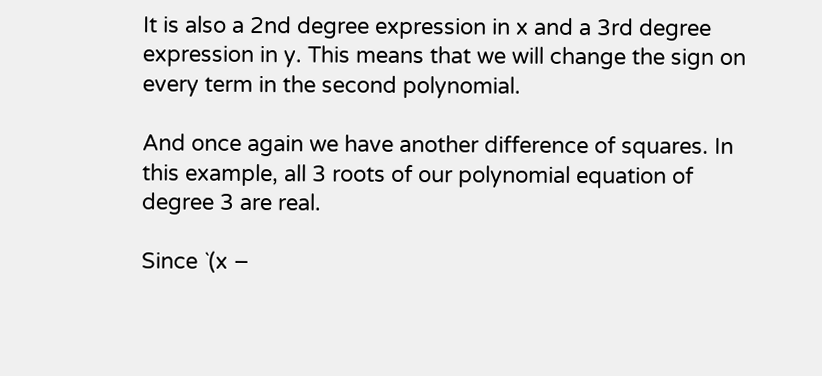It is also a 2nd degree expression in x and a 3rd degree expression in y. This means that we will change the sign on every term in the second polynomial.

And once again we have another difference of squares. In this example, all 3 roots of our polynomial equation of degree 3 are real.

Since `(x −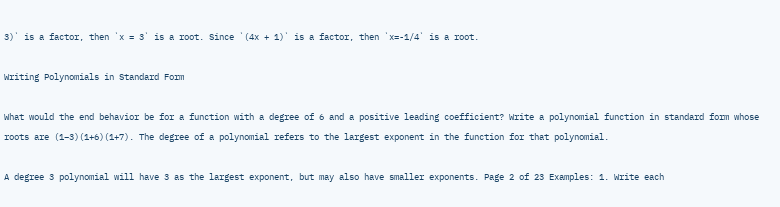3)` is a factor, then `x = 3` is a root. Since `(4x + 1)` is a factor, then `x=-1/4` is a root.

Writing Polynomials in Standard Form

What would the end behavior be for a function with a degree of 6 and a positive leading coefficient? Write a polynomial function in standard form whose roots are (1−3)(1+6)(1+7). The degree of a polynomial refers to the largest exponent in the function for that polynomial.

A degree 3 polynomial will have 3 as the largest exponent, but may also have smaller exponents. Page 2 of 23 Examples: 1. Write each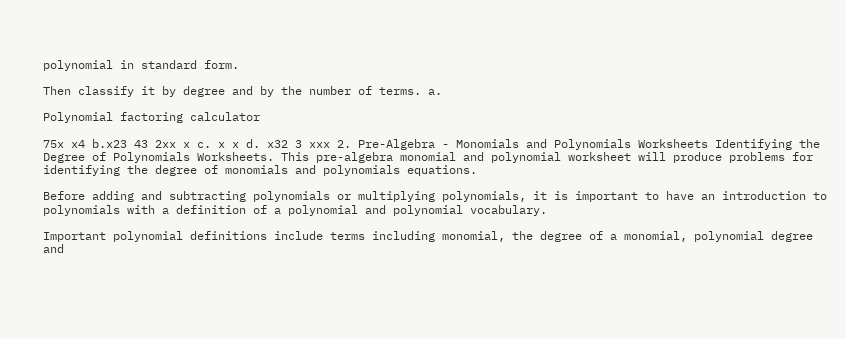polynomial in standard form.

Then classify it by degree and by the number of terms. a.

Polynomial factoring calculator

75x x4 b.x23 43 2xx x c. x x d. x32 3 xxx 2. Pre-Algebra - Monomials and Polynomials Worksheets Identifying the Degree of Polynomials Worksheets. This pre-algebra monomial and polynomial worksheet will produce problems for identifying the degree of monomials and polynomials equations.

Before adding and subtracting polynomials or multiplying polynomials, it is important to have an introduction to polynomials with a definition of a polynomial and polynomial vocabulary.

Important polynomial definitions include terms including monomial, the degree of a monomial, polynomial degree and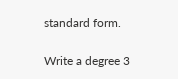standard form.

Write a degree 3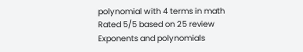polynomial with 4 terms in math
Rated 5/5 based on 25 review
Exponents and polynomials